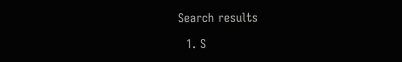Search results

  1. S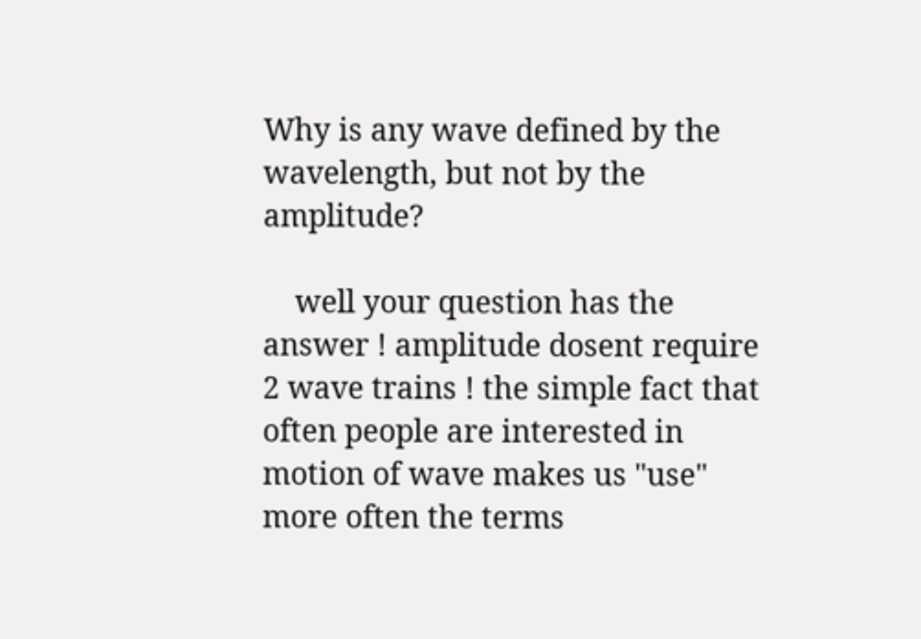Why is any wave defined by the wavelength, but not by the amplitude?

    well your question has the answer ! amplitude dosent require 2 wave trains ! the simple fact that often people are interested in motion of wave makes us "use" more often the terms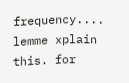frequency.... lemme xplain this. for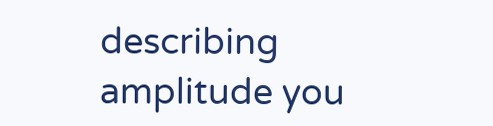describing amplitude you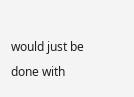would just be done with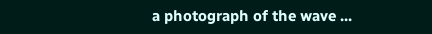a photograph of the wave ...